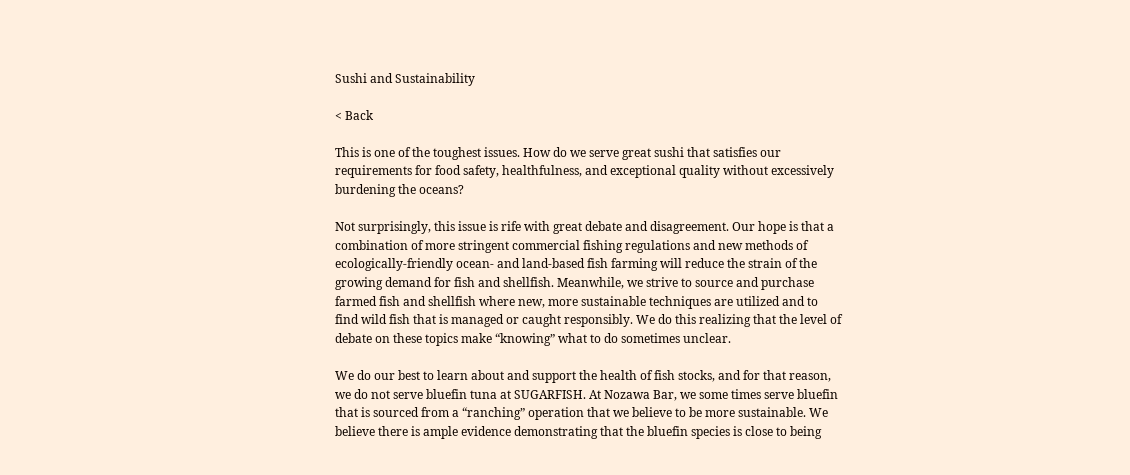Sushi and Sustainability

< Back

This is one of the toughest issues. How do we serve great sushi that satisfies our requirements for food safety, healthfulness, and exceptional quality without excessively burdening the oceans?

Not surprisingly, this issue is rife with great debate and disagreement. Our hope is that a combination of more stringent commercial fishing regulations and new methods of ecologically-friendly ocean- and land-based fish farming will reduce the strain of the growing demand for fish and shellfish. Meanwhile, we strive to source and purchase farmed fish and shellfish where new, more sustainable techniques are utilized and to find wild fish that is managed or caught responsibly. We do this realizing that the level of debate on these topics make “knowing” what to do sometimes unclear.

We do our best to learn about and support the health of fish stocks, and for that reason, we do not serve bluefin tuna at SUGARFISH. At Nozawa Bar, we some times serve bluefin that is sourced from a “ranching” operation that we believe to be more sustainable. We believe there is ample evidence demonstrating that the bluefin species is close to being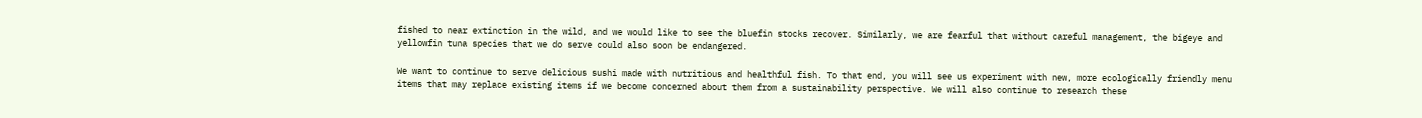fished to near extinction in the wild, and we would like to see the bluefin stocks recover. Similarly, we are fearful that without careful management, the bigeye and yellowfin tuna species that we do serve could also soon be endangered.

We want to continue to serve delicious sushi made with nutritious and healthful fish. To that end, you will see us experiment with new, more ecologically friendly menu items that may replace existing items if we become concerned about them from a sustainability perspective. We will also continue to research these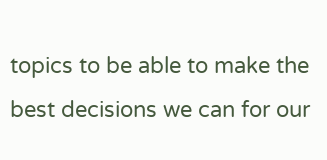topics to be able to make the best decisions we can for our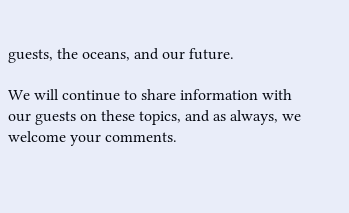guests, the oceans, and our future.

We will continue to share information with our guests on these topics, and as always, we welcome your comments.